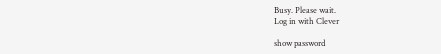Busy. Please wait.
Log in with Clever

show password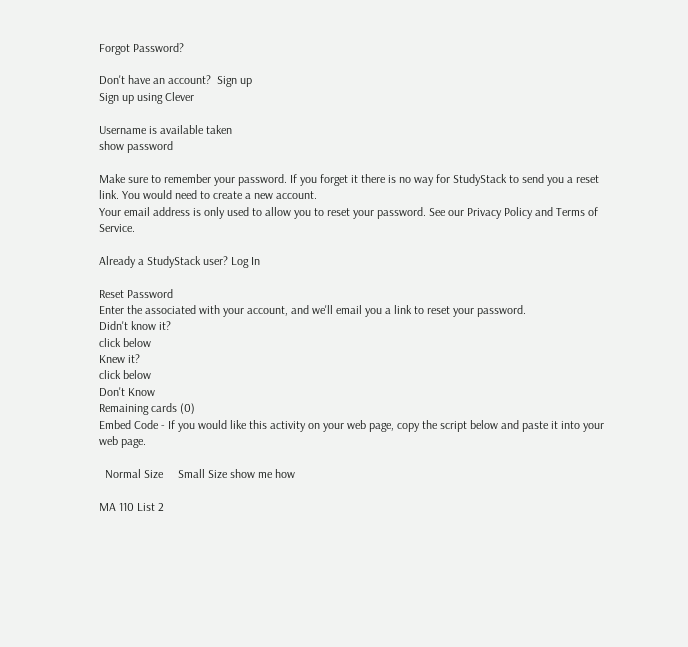Forgot Password?

Don't have an account?  Sign up
Sign up using Clever

Username is available taken
show password

Make sure to remember your password. If you forget it there is no way for StudyStack to send you a reset link. You would need to create a new account.
Your email address is only used to allow you to reset your password. See our Privacy Policy and Terms of Service.

Already a StudyStack user? Log In

Reset Password
Enter the associated with your account, and we'll email you a link to reset your password.
Didn't know it?
click below
Knew it?
click below
Don't Know
Remaining cards (0)
Embed Code - If you would like this activity on your web page, copy the script below and paste it into your web page.

  Normal Size     Small Size show me how

MA 110 List 2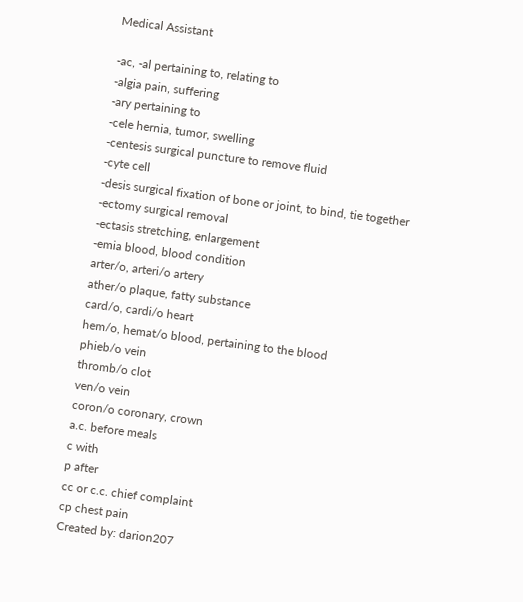Medical Assistant

-ac, -al pertaining to, relating to
-algia pain, suffering
-ary pertaining to
-cele hernia, tumor, swelling
-centesis surgical puncture to remove fluid
-cyte cell
-desis surgical fixation of bone or joint, to bind, tie together
-ectomy surgical removal
-ectasis stretching, enlargement
-emia blood, blood condition
arter/o, arteri/o artery
ather/o plaque, fatty substance
card/o, cardi/o heart
hem/o, hemat/o blood, pertaining to the blood
phieb/o vein
thromb/o clot
ven/o vein
coron/o coronary, crown
a.c. before meals
c with
p after
cc or c.c. chief complaint
cp chest pain
Created by: darion207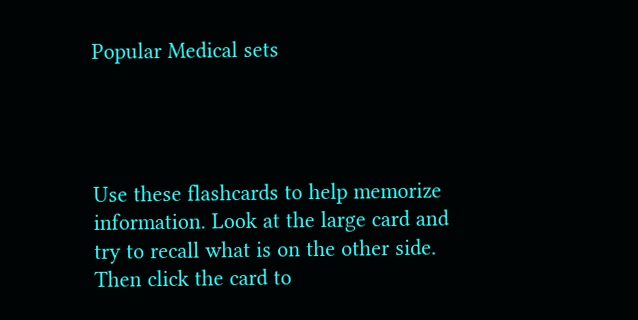Popular Medical sets




Use these flashcards to help memorize information. Look at the large card and try to recall what is on the other side. Then click the card to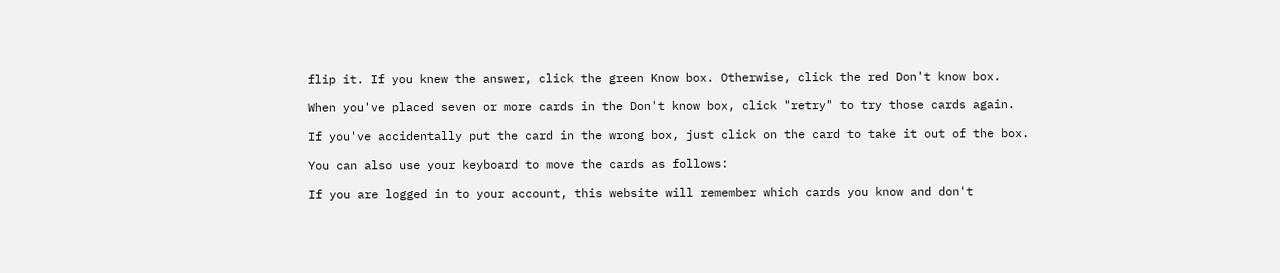flip it. If you knew the answer, click the green Know box. Otherwise, click the red Don't know box.

When you've placed seven or more cards in the Don't know box, click "retry" to try those cards again.

If you've accidentally put the card in the wrong box, just click on the card to take it out of the box.

You can also use your keyboard to move the cards as follows:

If you are logged in to your account, this website will remember which cards you know and don't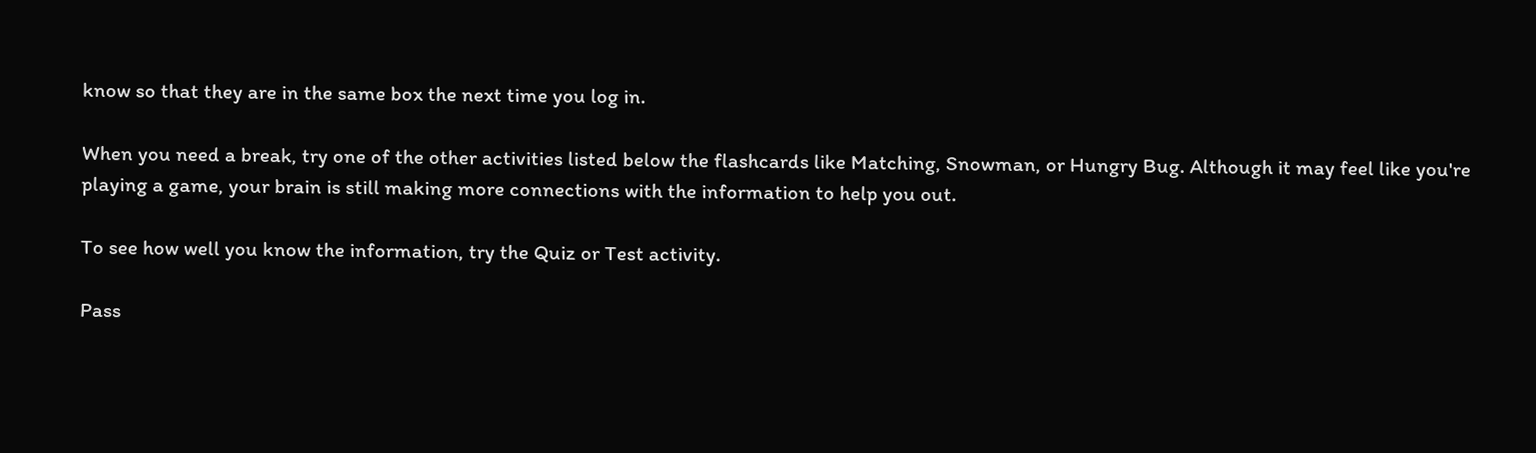know so that they are in the same box the next time you log in.

When you need a break, try one of the other activities listed below the flashcards like Matching, Snowman, or Hungry Bug. Although it may feel like you're playing a game, your brain is still making more connections with the information to help you out.

To see how well you know the information, try the Quiz or Test activity.

Pass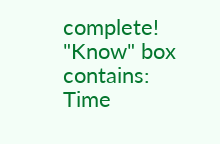complete!
"Know" box contains:
Time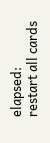elapsed:
restart all cards